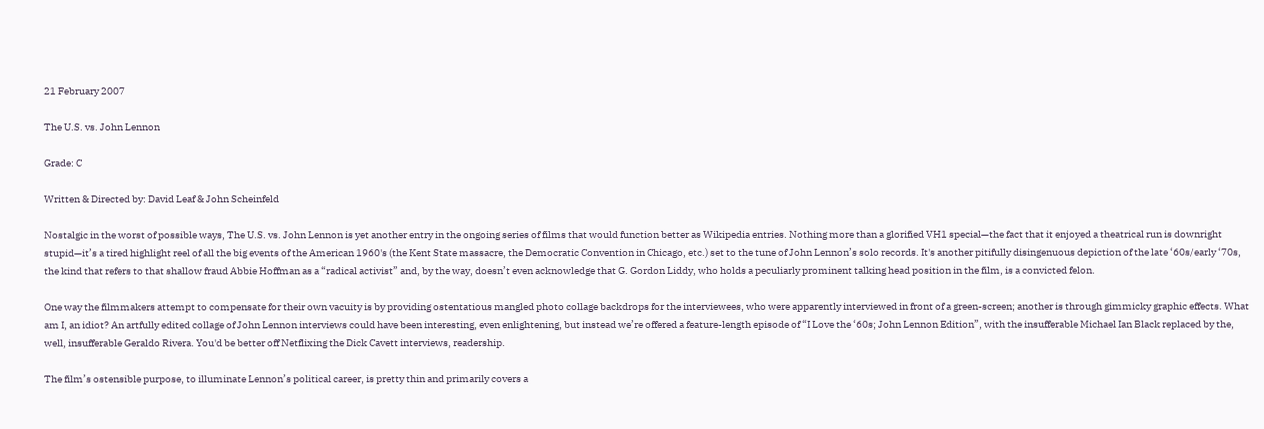21 February 2007

The U.S. vs. John Lennon

Grade: C

Written & Directed by: David Leaf & John Scheinfeld

Nostalgic in the worst of possible ways, The U.S. vs. John Lennon is yet another entry in the ongoing series of films that would function better as Wikipedia entries. Nothing more than a glorified VH1 special—the fact that it enjoyed a theatrical run is downright stupid—it’s a tired highlight reel of all the big events of the American 1960's (the Kent State massacre, the Democratic Convention in Chicago, etc.) set to the tune of John Lennon’s solo records. It's another pitifully disingenuous depiction of the late ‘60s/early ‘70s, the kind that refers to that shallow fraud Abbie Hoffman as a “radical activist” and, by the way, doesn’t even acknowledge that G. Gordon Liddy, who holds a peculiarly prominent talking head position in the film, is a convicted felon.

One way the filmmakers attempt to compensate for their own vacuity is by providing ostentatious mangled photo collage backdrops for the interviewees, who were apparently interviewed in front of a green-screen; another is through gimmicky graphic effects. What am I, an idiot? An artfully edited collage of John Lennon interviews could have been interesting, even enlightening, but instead we’re offered a feature-length episode of “I Love the ‘60s; John Lennon Edition”, with the insufferable Michael Ian Black replaced by the, well, insufferable Geraldo Rivera. You'd be better off Netflixing the Dick Cavett interviews, readership.

The film’s ostensible purpose, to illuminate Lennon’s political career, is pretty thin and primarily covers a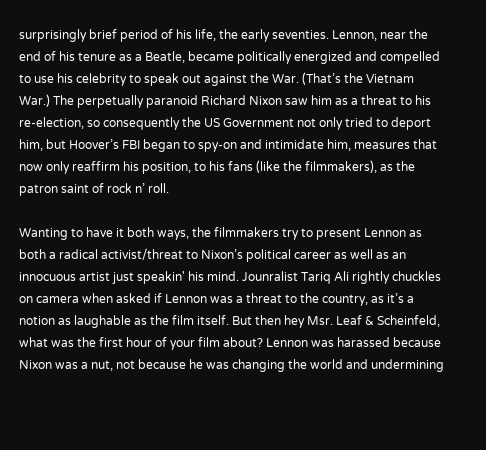surprisingly brief period of his life, the early seventies. Lennon, near the end of his tenure as a Beatle, became politically energized and compelled to use his celebrity to speak out against the War. (That’s the Vietnam War.) The perpetually paranoid Richard Nixon saw him as a threat to his re-election, so consequently the US Government not only tried to deport him, but Hoover’s FBI began to spy-on and intimidate him, measures that now only reaffirm his position, to his fans (like the filmmakers), as the patron saint of rock n’ roll.

Wanting to have it both ways, the filmmakers try to present Lennon as both a radical activist/threat to Nixon’s political career as well as an innocuous artist just speakin' his mind. Jounralist Tariq Ali rightly chuckles on camera when asked if Lennon was a threat to the country, as it’s a notion as laughable as the film itself. But then hey Msr. Leaf & Scheinfeld, what was the first hour of your film about? Lennon was harassed because Nixon was a nut, not because he was changing the world and undermining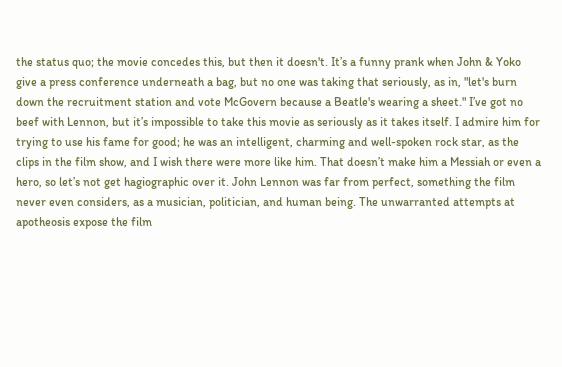the status quo; the movie concedes this, but then it doesn't. It’s a funny prank when John & Yoko give a press conference underneath a bag, but no one was taking that seriously, as in, "let's burn down the recruitment station and vote McGovern because a Beatle's wearing a sheet." I’ve got no beef with Lennon, but it’s impossible to take this movie as seriously as it takes itself. I admire him for trying to use his fame for good; he was an intelligent, charming and well-spoken rock star, as the clips in the film show, and I wish there were more like him. That doesn’t make him a Messiah or even a hero, so let’s not get hagiographic over it. John Lennon was far from perfect, something the film never even considers, as a musician, politician, and human being. The unwarranted attempts at apotheosis expose the film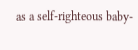as a self-righteous baby-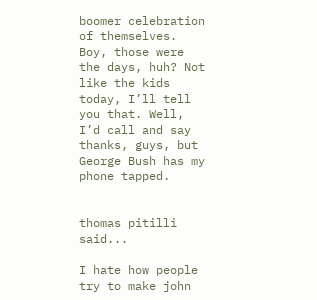boomer celebration of themselves. Boy, those were the days, huh? Not like the kids today, I’ll tell you that. Well, I’d call and say thanks, guys, but George Bush has my phone tapped.


thomas pitilli said...

I hate how people try to make john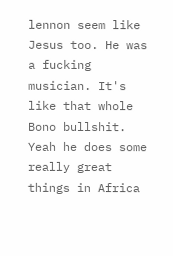lennon seem like Jesus too. He was a fucking musician. It's like that whole Bono bullshit. Yeah he does some really great things in Africa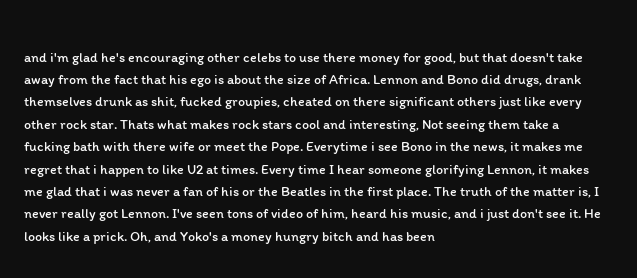and i'm glad he's encouraging other celebs to use there money for good, but that doesn't take away from the fact that his ego is about the size of Africa. Lennon and Bono did drugs, drank themselves drunk as shit, fucked groupies, cheated on there significant others just like every other rock star. Thats what makes rock stars cool and interesting, Not seeing them take a fucking bath with there wife or meet the Pope. Everytime i see Bono in the news, it makes me regret that i happen to like U2 at times. Every time I hear someone glorifying Lennon, it makes me glad that i was never a fan of his or the Beatles in the first place. The truth of the matter is, I never really got Lennon. I've seen tons of video of him, heard his music, and i just don't see it. He looks like a prick. Oh, and Yoko's a money hungry bitch and has been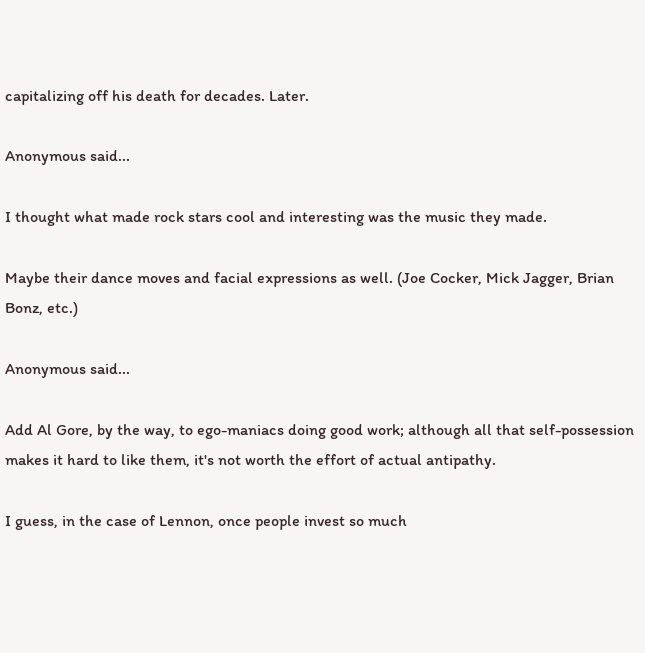capitalizing off his death for decades. Later.

Anonymous said...

I thought what made rock stars cool and interesting was the music they made.

Maybe their dance moves and facial expressions as well. (Joe Cocker, Mick Jagger, Brian Bonz, etc.)

Anonymous said...

Add Al Gore, by the way, to ego-maniacs doing good work; although all that self-possession makes it hard to like them, it's not worth the effort of actual antipathy.

I guess, in the case of Lennon, once people invest so much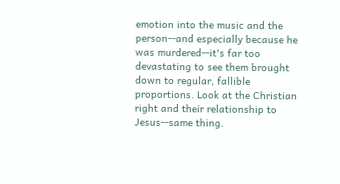emotion into the music and the person--and especially because he was murdered--it's far too devastating to see them brought down to regular, fallible proportions. Look at the Christian right and their relationship to Jesus--same thing.